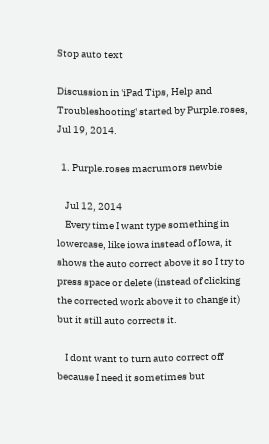Stop auto text

Discussion in 'iPad Tips, Help and Troubleshooting' started by Purple.roses, Jul 19, 2014.

  1. Purple.roses macrumors newbie

    Jul 12, 2014
    Every time I want type something in lowercase, like iowa instead of Iowa, it shows the auto correct above it so I try to press space or delete (instead of clicking the corrected work above it to change it) but it still auto corrects it.

    I dont want to turn auto correct off because I need it sometimes but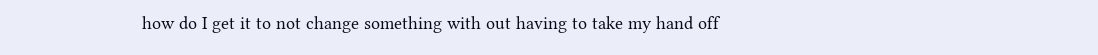how do I get it to not change something with out having to take my hand off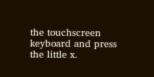the touchscreen keyboard and press the little x.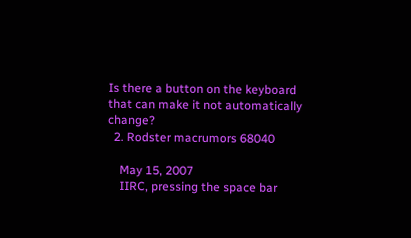Is there a button on the keyboard that can make it not automatically change?
  2. Rodster macrumors 68040

    May 15, 2007
    IIRC, pressing the space bar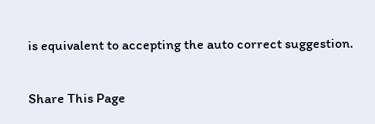is equivalent to accepting the auto correct suggestion.

Share This Page